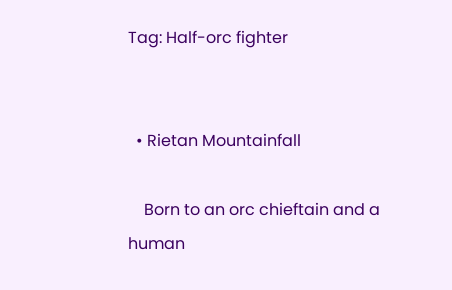Tag: Half-orc fighter


  • Rietan Mountainfall

    Born to an orc chieftain and a human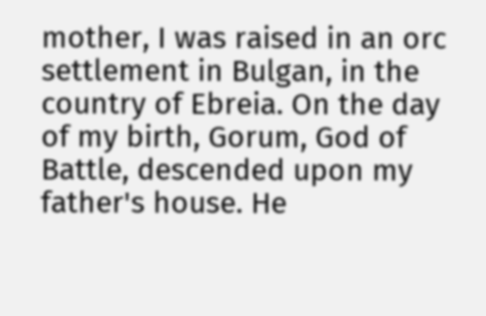mother, I was raised in an orc settlement in Bulgan, in the country of Ebreia. On the day of my birth, Gorum, God of Battle, descended upon my father's house. He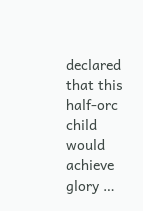declared that this half-orc child would achieve glory …